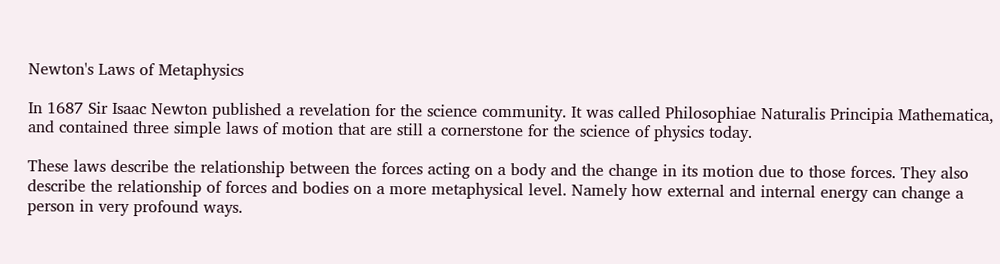Newton's Laws of Metaphysics

In 1687 Sir Isaac Newton published a revelation for the science community. It was called Philosophiae Naturalis Principia Mathematica, and contained three simple laws of motion that are still a cornerstone for the science of physics today.

These laws describe the relationship between the forces acting on a body and the change in its motion due to those forces. They also describe the relationship of forces and bodies on a more metaphysical level. Namely how external and internal energy can change a person in very profound ways.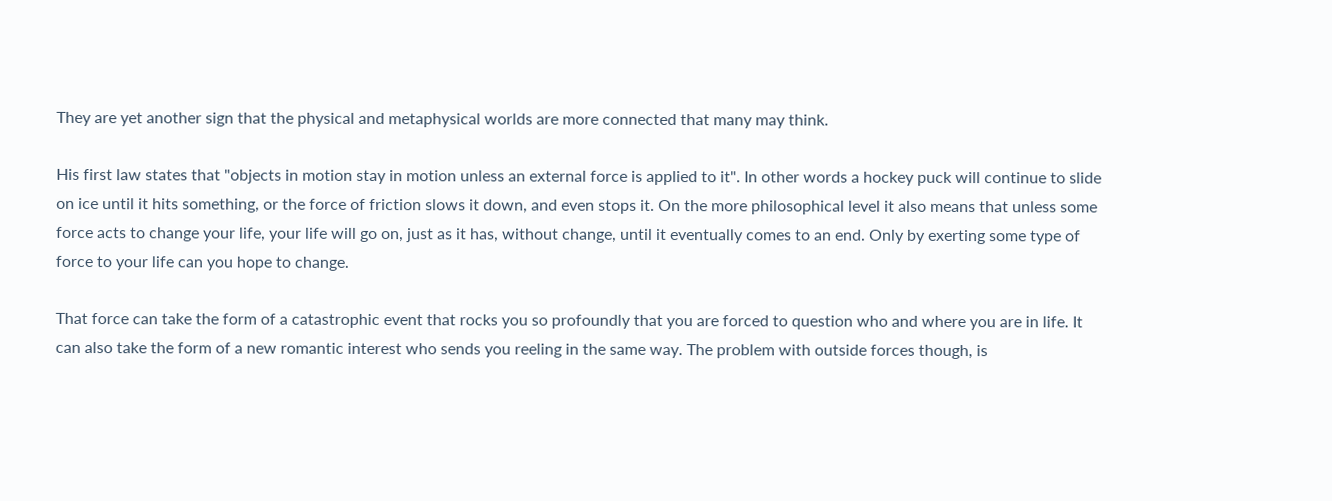They are yet another sign that the physical and metaphysical worlds are more connected that many may think.

His first law states that "objects in motion stay in motion unless an external force is applied to it". In other words a hockey puck will continue to slide on ice until it hits something, or the force of friction slows it down, and even stops it. On the more philosophical level it also means that unless some force acts to change your life, your life will go on, just as it has, without change, until it eventually comes to an end. Only by exerting some type of force to your life can you hope to change.

That force can take the form of a catastrophic event that rocks you so profoundly that you are forced to question who and where you are in life. It can also take the form of a new romantic interest who sends you reeling in the same way. The problem with outside forces though, is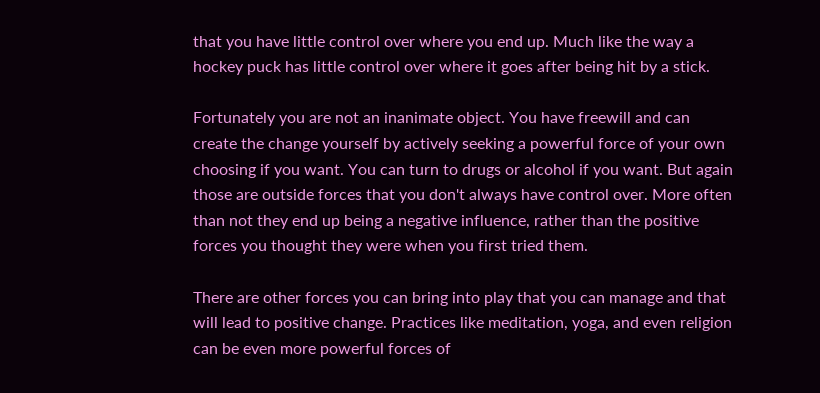that you have little control over where you end up. Much like the way a hockey puck has little control over where it goes after being hit by a stick.

Fortunately you are not an inanimate object. You have freewill and can create the change yourself by actively seeking a powerful force of your own choosing if you want. You can turn to drugs or alcohol if you want. But again those are outside forces that you don't always have control over. More often than not they end up being a negative influence, rather than the positive forces you thought they were when you first tried them.

There are other forces you can bring into play that you can manage and that will lead to positive change. Practices like meditation, yoga, and even religion can be even more powerful forces of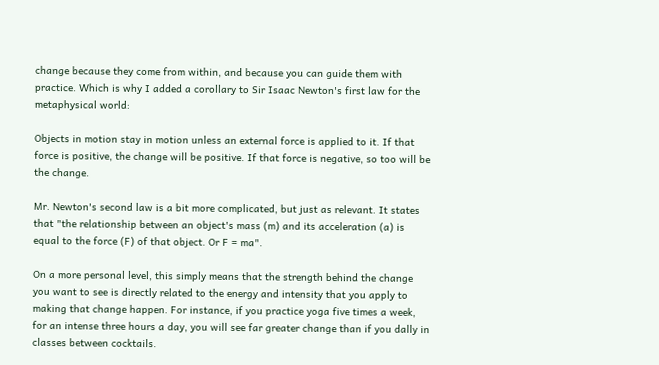change because they come from within, and because you can guide them with practice. Which is why I added a corollary to Sir Isaac Newton's first law for the metaphysical world:

Objects in motion stay in motion unless an external force is applied to it. If that force is positive, the change will be positive. If that force is negative, so too will be the change.

Mr. Newton's second law is a bit more complicated, but just as relevant. It states that "the relationship between an object's mass (m) and its acceleration (a) is equal to the force (F) of that object. Or F = ma".

On a more personal level, this simply means that the strength behind the change you want to see is directly related to the energy and intensity that you apply to making that change happen. For instance, if you practice yoga five times a week, for an intense three hours a day, you will see far greater change than if you dally in classes between cocktails.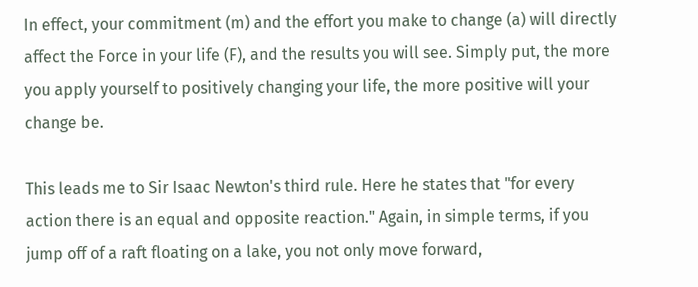In effect, your commitment (m) and the effort you make to change (a) will directly affect the Force in your life (F), and the results you will see. Simply put, the more you apply yourself to positively changing your life, the more positive will your change be.

This leads me to Sir Isaac Newton's third rule. Here he states that "for every action there is an equal and opposite reaction." Again, in simple terms, if you jump off of a raft floating on a lake, you not only move forward,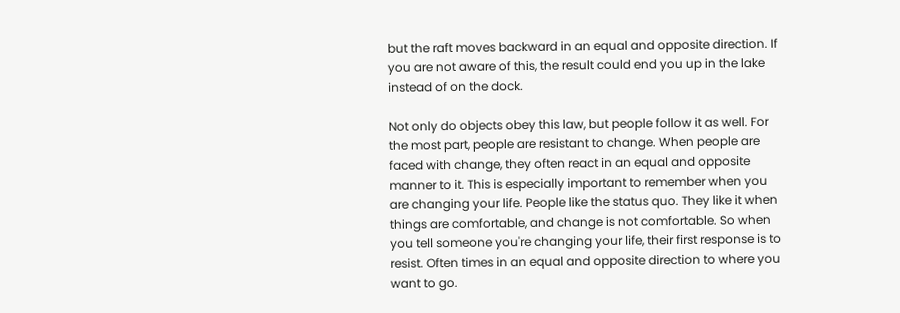but the raft moves backward in an equal and opposite direction. If you are not aware of this, the result could end you up in the lake instead of on the dock.

Not only do objects obey this law, but people follow it as well. For the most part, people are resistant to change. When people are faced with change, they often react in an equal and opposite manner to it. This is especially important to remember when you are changing your life. People like the status quo. They like it when things are comfortable, and change is not comfortable. So when you tell someone you're changing your life, their first response is to resist. Often times in an equal and opposite direction to where you want to go.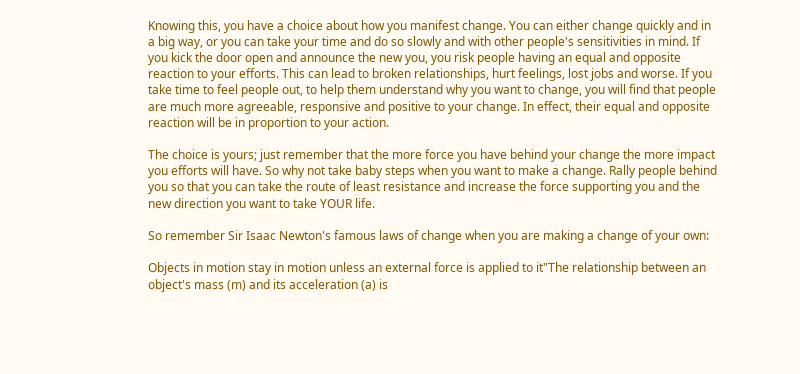Knowing this, you have a choice about how you manifest change. You can either change quickly and in a big way, or you can take your time and do so slowly and with other people's sensitivities in mind. If you kick the door open and announce the new you, you risk people having an equal and opposite reaction to your efforts. This can lead to broken relationships, hurt feelings, lost jobs and worse. If you take time to feel people out, to help them understand why you want to change, you will find that people are much more agreeable, responsive and positive to your change. In effect, their equal and opposite reaction will be in proportion to your action.

The choice is yours; just remember that the more force you have behind your change the more impact you efforts will have. So why not take baby steps when you want to make a change. Rally people behind you so that you can take the route of least resistance and increase the force supporting you and the new direction you want to take YOUR life.

So remember Sir Isaac Newton's famous laws of change when you are making a change of your own:

Objects in motion stay in motion unless an external force is applied to it"The relationship between an object's mass (m) and its acceleration (a) is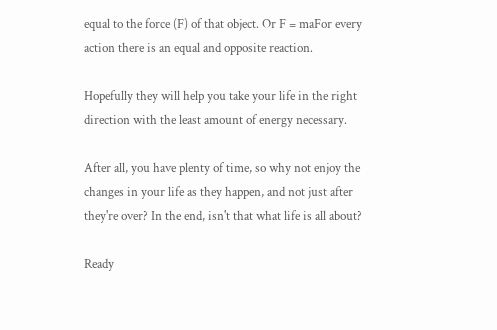equal to the force (F) of that object. Or F = maFor every action there is an equal and opposite reaction.

Hopefully they will help you take your life in the right direction with the least amount of energy necessary.

After all, you have plenty of time, so why not enjoy the changes in your life as they happen, and not just after they're over? In the end, isn't that what life is all about?

Ready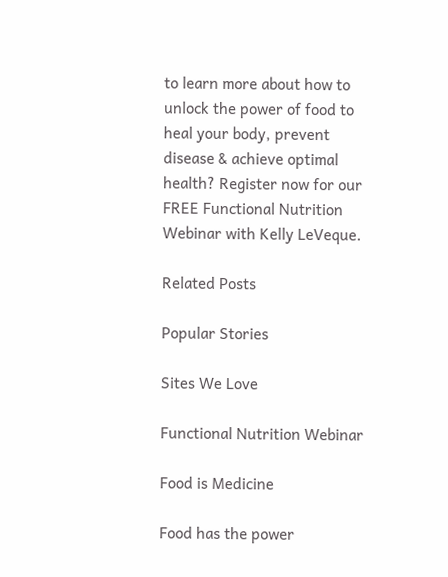to learn more about how to unlock the power of food to heal your body, prevent disease & achieve optimal health? Register now for our FREE Functional Nutrition Webinar with Kelly LeVeque.

Related Posts

Popular Stories

Sites We Love

Functional Nutrition Webinar

Food is Medicine

Food has the power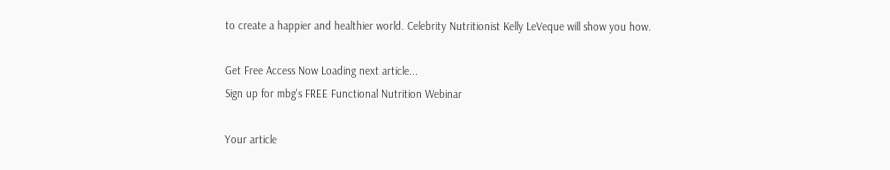to create a happier and healthier world. Celebrity Nutritionist Kelly LeVeque will show you how.

Get Free Access Now Loading next article...
Sign up for mbg's FREE Functional Nutrition Webinar

Your article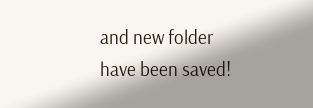and new folder have been saved!